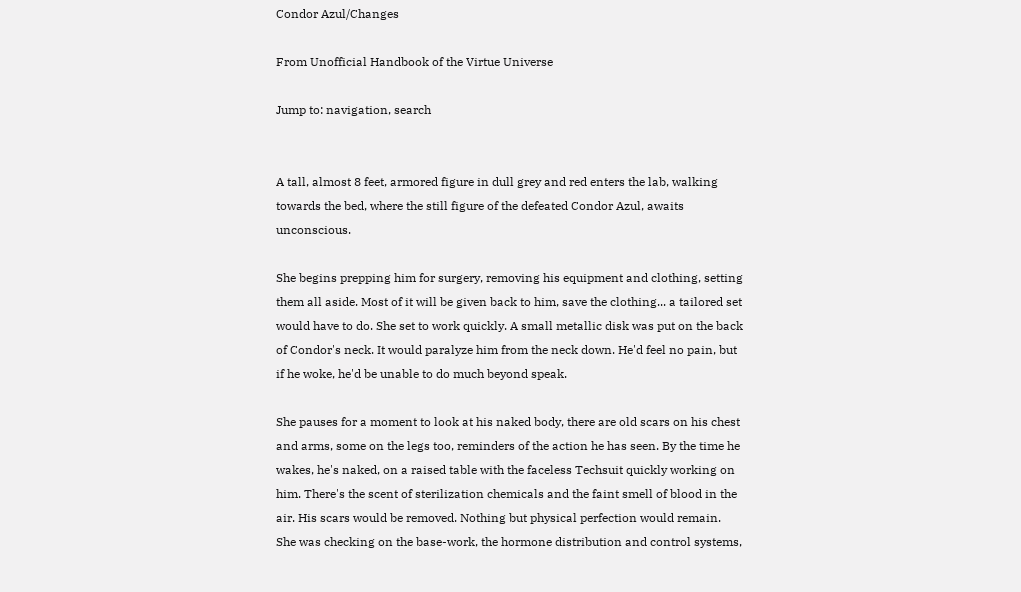Condor Azul/Changes

From Unofficial Handbook of the Virtue Universe

Jump to: navigation, search


A tall, almost 8 feet, armored figure in dull grey and red enters the lab, walking towards the bed, where the still figure of the defeated Condor Azul, awaits unconscious.

She begins prepping him for surgery, removing his equipment and clothing, setting them all aside. Most of it will be given back to him, save the clothing... a tailored set would have to do. She set to work quickly. A small metallic disk was put on the back of Condor's neck. It would paralyze him from the neck down. He'd feel no pain, but if he woke, he'd be unable to do much beyond speak.

She pauses for a moment to look at his naked body, there are old scars on his chest and arms, some on the legs too, reminders of the action he has seen. By the time he wakes, he's naked, on a raised table with the faceless Techsuit quickly working on him. There's the scent of sterilization chemicals and the faint smell of blood in the air. His scars would be removed. Nothing but physical perfection would remain. She was checking on the base-work, the hormone distribution and control systems,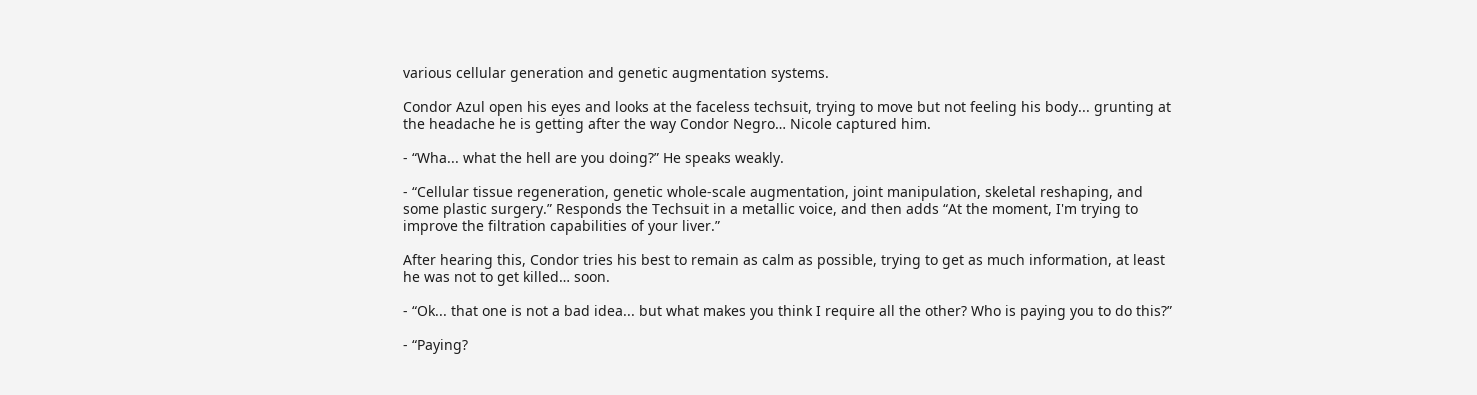various cellular generation and genetic augmentation systems.

Condor Azul open his eyes and looks at the faceless techsuit, trying to move but not feeling his body... grunting at the headache he is getting after the way Condor Negro… Nicole captured him.

- “Wha... what the hell are you doing?” He speaks weakly.

- “Cellular tissue regeneration, genetic whole-scale augmentation, joint manipulation, skeletal reshaping, and some plastic surgery.” Responds the Techsuit in a metallic voice, and then adds “At the moment, I'm trying to improve the filtration capabilities of your liver.”

After hearing this, Condor tries his best to remain as calm as possible, trying to get as much information, at least he was not to get killed… soon.

- “Ok... that one is not a bad idea... but what makes you think I require all the other? Who is paying you to do this?”

- “Paying?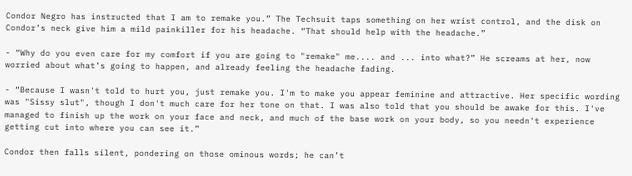Condor Negro has instructed that I am to remake you.” The Techsuit taps something on her wrist control, and the disk on Condor’s neck give him a mild painkiller for his headache. “That should help with the headache.”

- “Why do you even care for my comfort if you are going to "remake" me.... and ... into what?” He screams at her, now worried about what’s going to happen, and already feeling the headache fading.

- “Because I wasn't told to hurt you, just remake you. I'm to make you appear feminine and attractive. Her specific wording was "Sissy slut", though I don't much care for her tone on that. I was also told that you should be awake for this. I've managed to finish up the work on your face and neck, and much of the base work on your body, so you needn't experience getting cut into where you can see it.”

Condor then falls silent, pondering on those ominous words; he can’t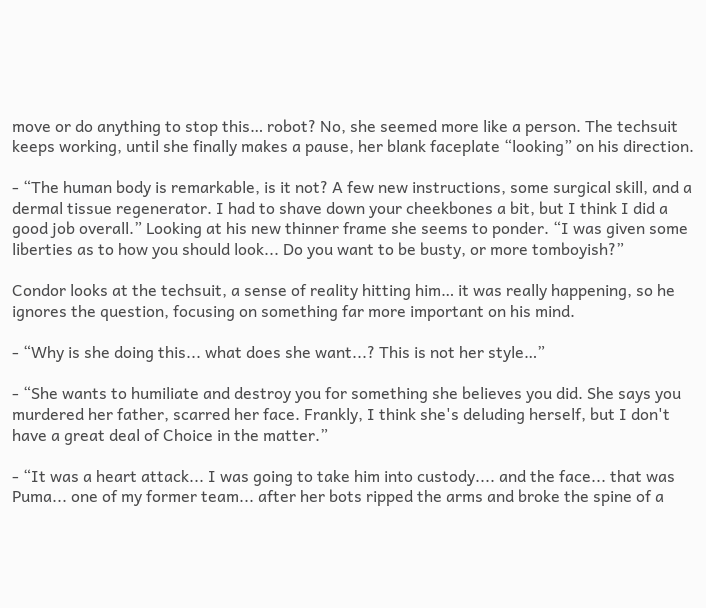move or do anything to stop this… robot? No, she seemed more like a person. The techsuit keeps working, until she finally makes a pause, her blank faceplate “looking” on his direction.

- “The human body is remarkable, is it not? A few new instructions, some surgical skill, and a dermal tissue regenerator. I had to shave down your cheekbones a bit, but I think I did a good job overall.” Looking at his new thinner frame she seems to ponder. “I was given some liberties as to how you should look... Do you want to be busty, or more tomboyish?”

Condor looks at the techsuit, a sense of reality hitting him… it was really happening, so he ignores the question, focusing on something far more important on his mind.

- “Why is she doing this... what does she want...? This is not her style…”

- “She wants to humiliate and destroy you for something she believes you did. She says you murdered her father, scarred her face. Frankly, I think she's deluding herself, but I don't have a great deal of Choice in the matter.”

- “It was a heart attack... I was going to take him into custody.... and the face... that was Puma... one of my former team... after her bots ripped the arms and broke the spine of a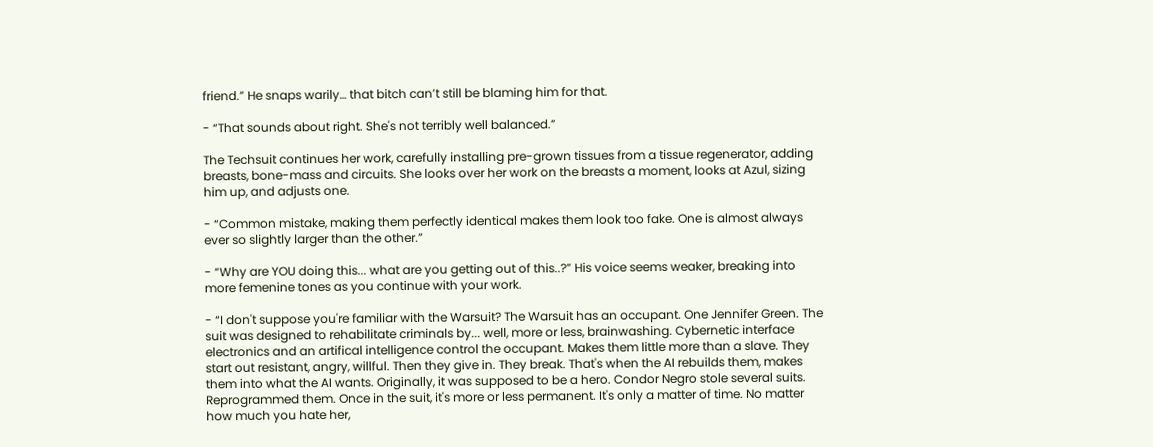friend.” He snaps warily… that bitch can’t still be blaming him for that.

- “That sounds about right. She's not terribly well balanced.”

The Techsuit continues her work, carefully installing pre-grown tissues from a tissue regenerator, adding breasts, bone-mass and circuits. She looks over her work on the breasts a moment, looks at Azul, sizing him up, and adjusts one.

- “Common mistake, making them perfectly identical makes them look too fake. One is almost always ever so slightly larger than the other.”

- “Why are YOU doing this... what are you getting out of this..?” His voice seems weaker, breaking into more femenine tones as you continue with your work.

- “I don't suppose you're familiar with the Warsuit? The Warsuit has an occupant. One Jennifer Green. The suit was designed to rehabilitate criminals by... well, more or less, brainwashing. Cybernetic interface electronics and an artifical intelligence control the occupant. Makes them little more than a slave. They start out resistant, angry, willful. Then they give in. They break. That's when the AI rebuilds them, makes them into what the AI wants. Originally, it was supposed to be a hero. Condor Negro stole several suits. Reprogrammed them. Once in the suit, it's more or less permanent. It's only a matter of time. No matter how much you hate her,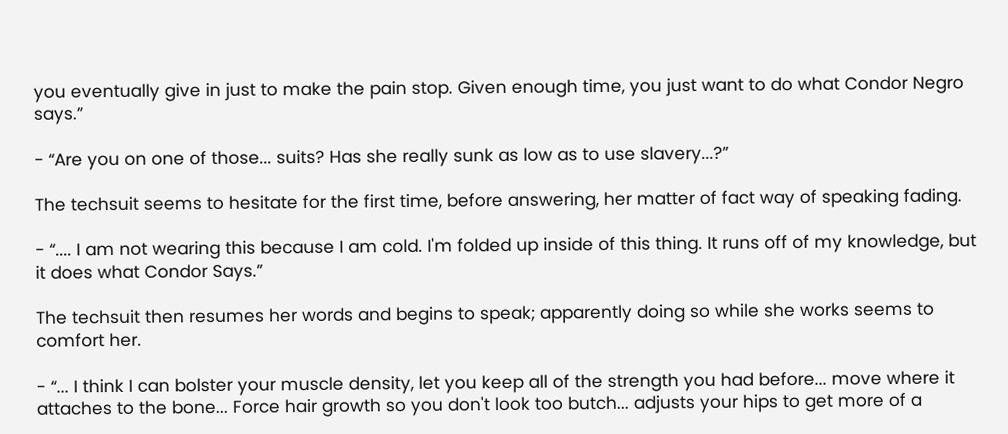you eventually give in just to make the pain stop. Given enough time, you just want to do what Condor Negro says.”

- “Are you on one of those... suits? Has she really sunk as low as to use slavery...?”

The techsuit seems to hesitate for the first time, before answering, her matter of fact way of speaking fading.

- “.... I am not wearing this because I am cold. I'm folded up inside of this thing. It runs off of my knowledge, but it does what Condor Says.”

The techsuit then resumes her words and begins to speak; apparently doing so while she works seems to comfort her.

- “... I think I can bolster your muscle density, let you keep all of the strength you had before... move where it attaches to the bone... Force hair growth so you don't look too butch... adjusts your hips to get more of a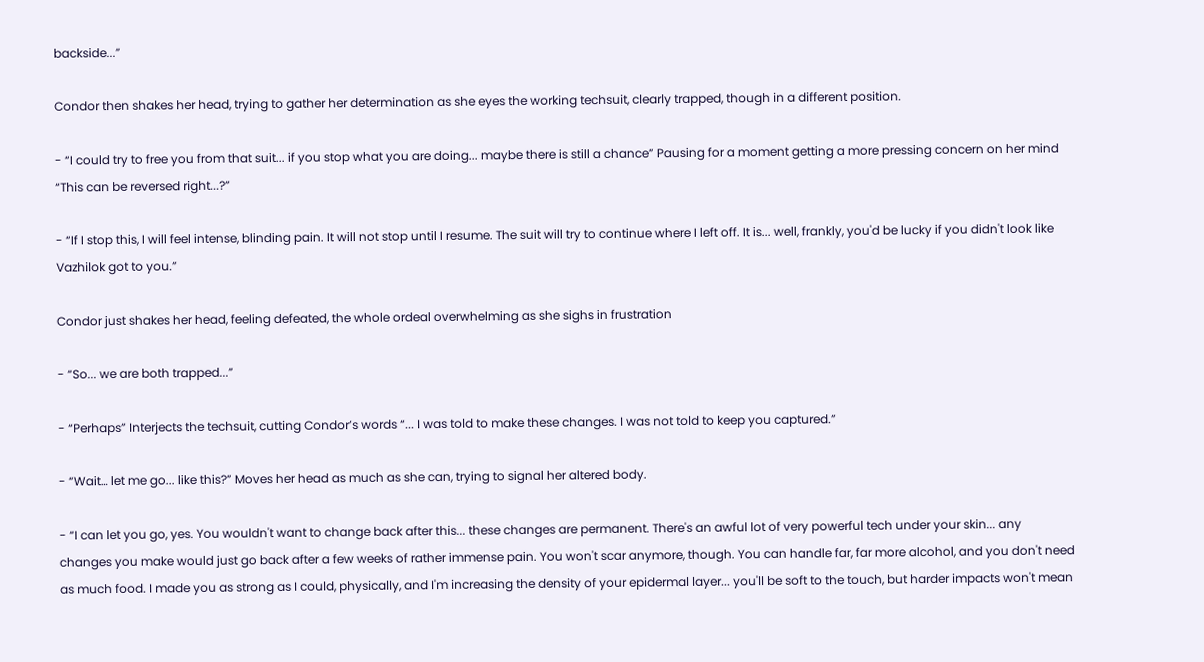backside...”

Condor then shakes her head, trying to gather her determination as she eyes the working techsuit, clearly trapped, though in a different position.

- “I could try to free you from that suit... if you stop what you are doing... maybe there is still a chance” Pausing for a moment getting a more pressing concern on her mind “This can be reversed right...?”

- “If I stop this, I will feel intense, blinding pain. It will not stop until I resume. The suit will try to continue where I left off. It is... well, frankly, you'd be lucky if you didn't look like Vazhilok got to you.”

Condor just shakes her head, feeling defeated, the whole ordeal overwhelming as she sighs in frustration

- “So... we are both trapped...”

- “Perhaps” Interjects the techsuit, cutting Condor’s words “... I was told to make these changes. I was not told to keep you captured.”

- “Wait… let me go... like this?” Moves her head as much as she can, trying to signal her altered body.

- “I can let you go, yes. You wouldn't want to change back after this... these changes are permanent. There's an awful lot of very powerful tech under your skin... any changes you make would just go back after a few weeks of rather immense pain. You won't scar anymore, though. You can handle far, far more alcohol, and you don't need as much food. I made you as strong as I could, physically, and I'm increasing the density of your epidermal layer... you'll be soft to the touch, but harder impacts won't mean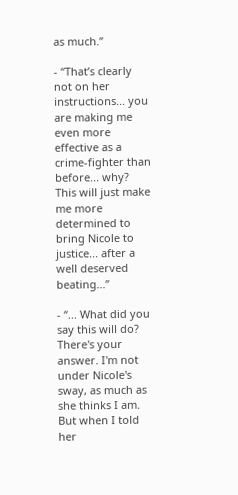as much.”

- “That’s clearly not on her instructions... you are making me even more effective as a crime-fighter than before... why? This will just make me more determined to bring Nicole to justice... after a well deserved beating...”

- “... What did you say this will do? There's your answer. I'm not under Nicole's sway, as much as she thinks I am. But when I told her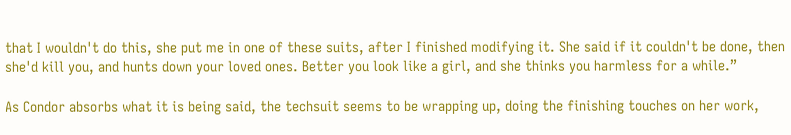that I wouldn't do this, she put me in one of these suits, after I finished modifying it. She said if it couldn't be done, then she'd kill you, and hunts down your loved ones. Better you look like a girl, and she thinks you harmless for a while.”

As Condor absorbs what it is being said, the techsuit seems to be wrapping up, doing the finishing touches on her work,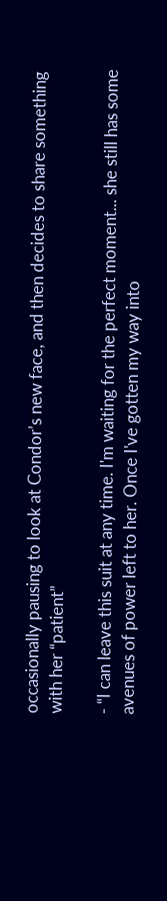occasionally pausing to look at Condor’s new face, and then decides to share something with her “patient”

- “I can leave this suit at any time. I'm waiting for the perfect moment... she still has some avenues of power left to her. Once I've gotten my way into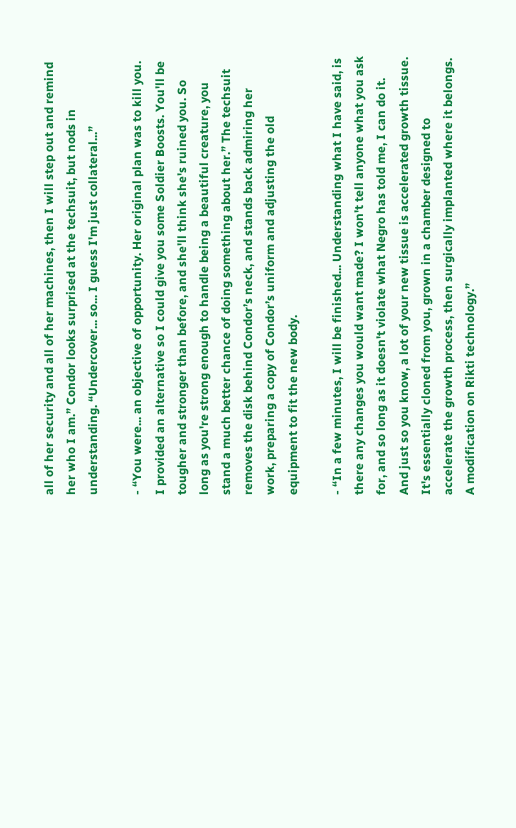all of her security and all of her machines, then I will step out and remind her who I am.” Condor looks surprised at the techsuit, but nods in understanding. “Undercover... so... I guess I'm just collateral...”

- “You were... an objective of opportunity. Her original plan was to kill you. I provided an alternative so I could give you some Soldier Boosts. You'll be tougher and stronger than before, and she'll think she's ruined you. So long as you're strong enough to handle being a beautiful creature, you stand a much better chance of doing something about her.” The techsuit removes the disk behind Condor’s neck, and stands back admiring her work, preparing a copy of Condor’s uniform and adjusting the old equipment to fit the new body.

- “In a few minutes, I will be finished... Understanding what I have said, is there any changes you would want made? I won't tell anyone what you ask for, and so long as it doesn't violate what Negro has told me, I can do it. And just so you know, a lot of your new tissue is accelerated growth tissue. It's essentially cloned from you, grown in a chamber designed to accelerate the growth process, then surgically implanted where it belongs. A modification on Rikti technology.”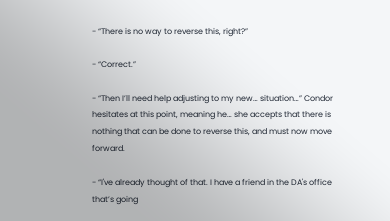- “There is no way to reverse this, right?”

- “Correct.”

- “Then I’ll need help adjusting to my new… situation…” Condor hesitates at this point, meaning he… she accepts that there is nothing that can be done to reverse this, and must now move forward.

- “I've already thought of that. I have a friend in the DA's office that’s going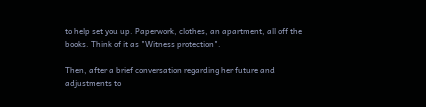to help set you up. Paperwork, clothes, an apartment, all off the books. Think of it as "Witness protection".

Then, after a brief conversation regarding her future and adjustments to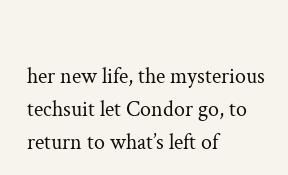her new life, the mysterious techsuit let Condor go, to return to what’s left of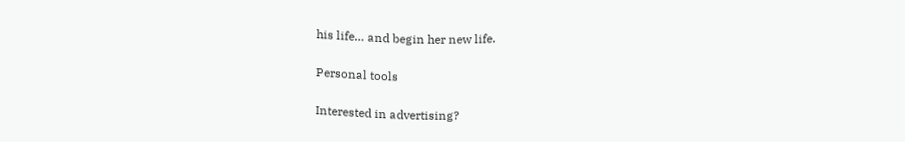his life… and begin her new life.

Personal tools

Interested in advertising?